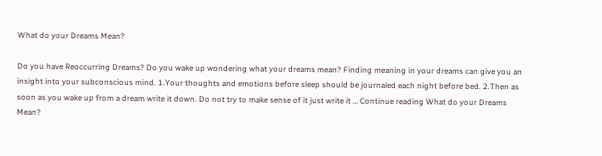What do your Dreams Mean?

Do you have Reoccurring Dreams? Do you wake up wondering what your dreams mean? Finding meaning in your dreams can give you an insight into your subconscious mind. 1.Your thoughts and emotions before sleep should be journaled each night before bed. 2.Then as soon as you wake up from a dream write it down. Do not try to make sense of it just write it … Continue reading What do your Dreams Mean?